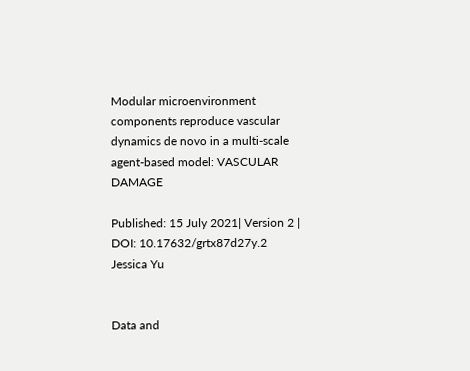Modular microenvironment components reproduce vascular dynamics de novo in a multi-scale agent-based model: VASCULAR DAMAGE

Published: 15 July 2021| Version 2 | DOI: 10.17632/grtx87d27y.2
Jessica Yu


Data and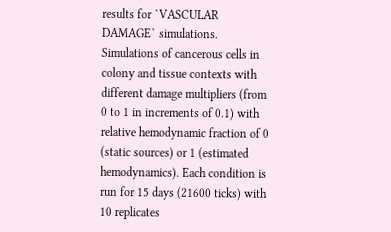results for `VASCULAR DAMAGE` simulations. Simulations of cancerous cells in colony and tissue contexts with different damage multipliers (from 0 to 1 in increments of 0.1) with relative hemodynamic fraction of 0 (static sources) or 1 (estimated hemodynamics). Each condition is run for 15 days (21600 ticks) with 10 replicates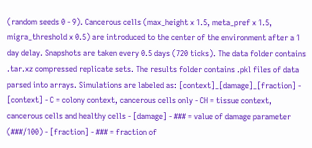(random seeds 0 - 9). Cancerous cells (max_height x 1.5, meta_pref x 1.5, migra_threshold x 0.5) are introduced to the center of the environment after a 1 day delay. Snapshots are taken every 0.5 days (720 ticks). The data folder contains .tar.xz compressed replicate sets. The results folder contains .pkl files of data parsed into arrays. Simulations are labeled as: [context]_[damage]_[fraction] - [context] - C = colony context, cancerous cells only - CH = tissue context, cancerous cells and healthy cells - [damage] - ### = value of damage parameter (###/100) - [fraction] - ### = fraction of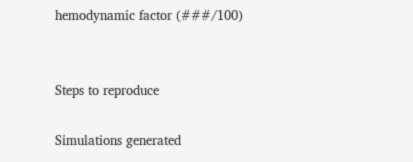hemodynamic factor (###/100)


Steps to reproduce

Simulations generated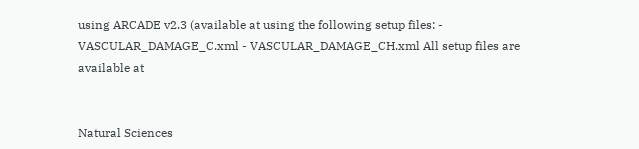using ARCADE v2.3 (available at using the following setup files: - VASCULAR_DAMAGE_C.xml - VASCULAR_DAMAGE_CH.xml All setup files are available at


Natural Sciences